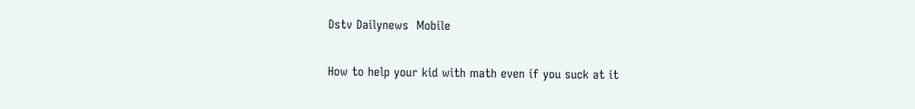Dstv Dailynews  Mobile

How to help your kid with math even if you suck at it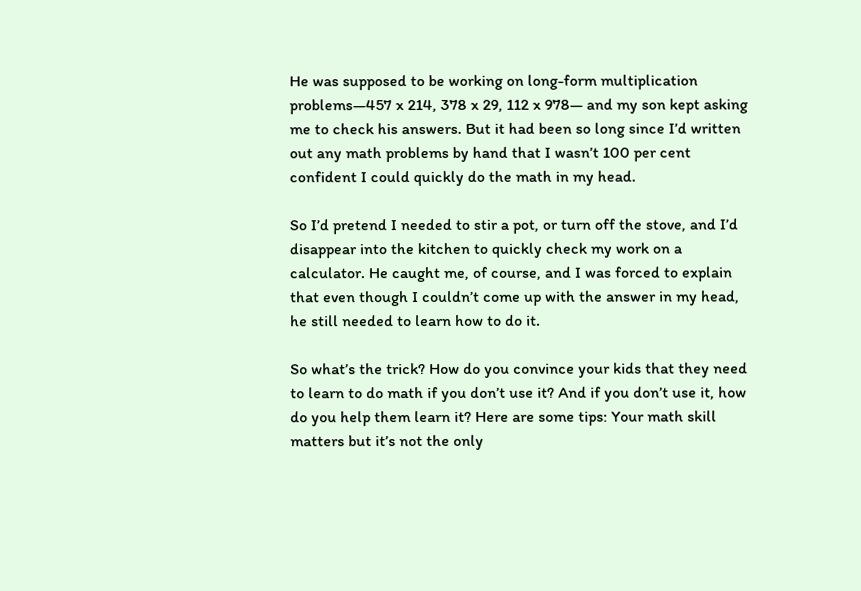He was supposed to be working on long-form multiplication problems—457 x 214, 378 x 29, 112 x 978— and my son kept asking me to check his answers. But it had been so long since I’d written out any math problems by hand that I wasn’t 100 per cent confident I could quickly do the math in my head.

So I’d pretend I needed to stir a pot, or turn off the stove, and I’d disappear into the kitchen to quickly check my work on a calculator. He caught me, of course, and I was forced to explain that even though I couldn’t come up with the answer in my head, he still needed to learn how to do it.

So what’s the trick? How do you convince your kids that they need to learn to do math if you don’t use it? And if you don’t use it, how do you help them learn it? Here are some tips: Your math skill matters but it’s not the only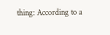thing: According to a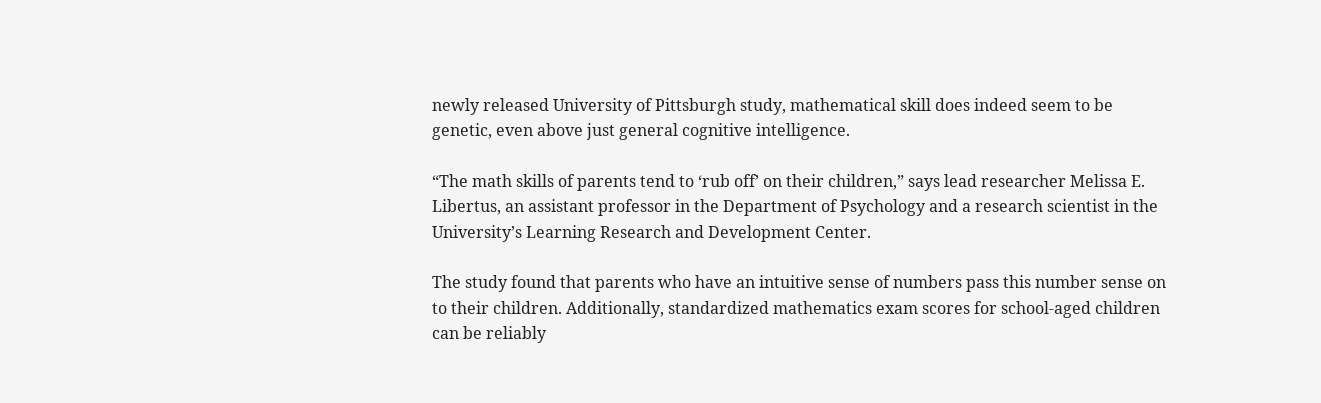newly released University of Pittsburgh study, mathematical skill does indeed seem to be genetic, even above just general cognitive intelligence.

“The math skills of parents tend to ‘rub off’ on their children,” says lead researcher Melissa E. Libertus, an assistant professor in the Department of Psychology and a research scientist in the University’s Learning Research and Development Center.

The study found that parents who have an intuitive sense of numbers pass this number sense on to their children. Additionally, standardized mathematics exam scores for school-aged children can be reliably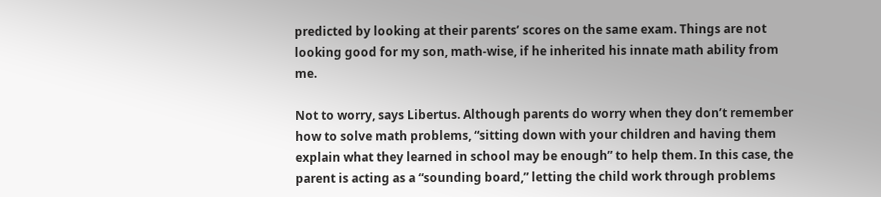predicted by looking at their parents’ scores on the same exam. Things are not looking good for my son, math-wise, if he inherited his innate math ability from me.

Not to worry, says Libertus. Although parents do worry when they don’t remember how to solve math problems, “sitting down with your children and having them explain what they learned in school may be enough” to help them. In this case, the parent is acting as a “sounding board,” letting the child work through problems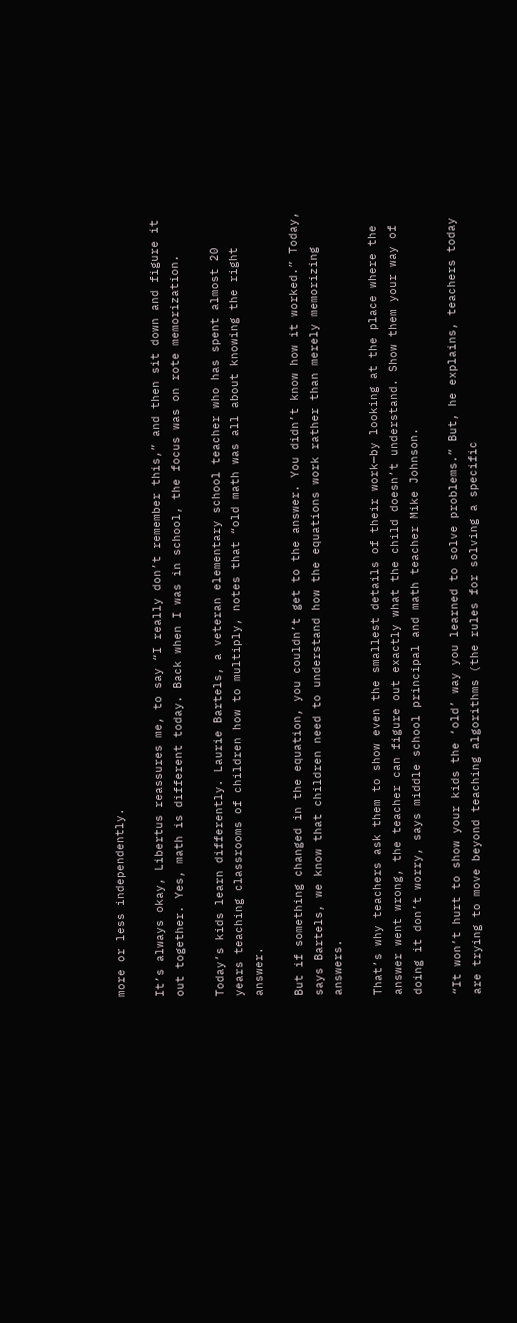more or less independently.

It’s always okay, Libertus reassures me, to say “I really don’t remember this,” and then sit down and figure it out together. Yes, math is different today. Back when I was in school, the focus was on rote memorization.

Today’s kids learn differently. Laurie Bartels, a veteran elementary school teacher who has spent almost 20 years teaching classrooms of children how to multiply, notes that “old math was all about knowing the right answer.

But if something changed in the equation, you couldn’t get to the answer. You didn’t know how it worked.” Today, says Bartels, we know that children need to understand how the equations work rather than merely memorizing answers.

That’s why teachers ask them to show even the smallest details of their work—by looking at the place where the answer went wrong, the teacher can figure out exactly what the child doesn’t understand. Show them your way of doing it don’t worry, says middle school principal and math teacher Mike Johnson.

“It won’t hurt to show your kids the ‘old’ way you learned to solve problems.” But, he explains, teachers today are trying to move beyond teaching algorithms (the rules for solving a specific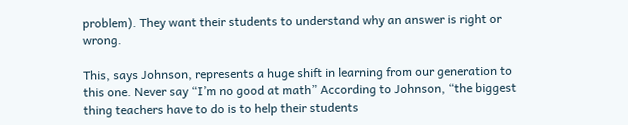problem). They want their students to understand why an answer is right or wrong.

This, says Johnson, represents a huge shift in learning from our generation to this one. Never say “I’m no good at math” According to Johnson, “the biggest thing teachers have to do is to help their students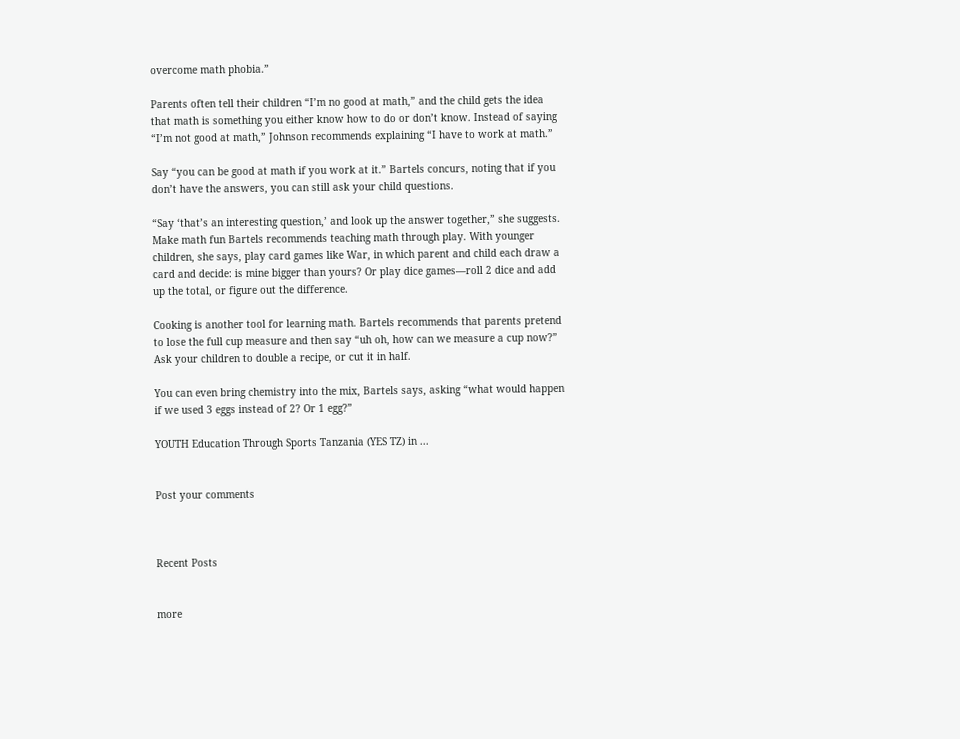overcome math phobia.”

Parents often tell their children “I’m no good at math,” and the child gets the idea that math is something you either know how to do or don’t know. Instead of saying “I’m not good at math,” Johnson recommends explaining “I have to work at math.”

Say “you can be good at math if you work at it.” Bartels concurs, noting that if you don’t have the answers, you can still ask your child questions.

“Say ‘that’s an interesting question,’ and look up the answer together,” she suggests. Make math fun Bartels recommends teaching math through play. With younger children, she says, play card games like War, in which parent and child each draw a card and decide: is mine bigger than yours? Or play dice games—roll 2 dice and add up the total, or figure out the difference.

Cooking is another tool for learning math. Bartels recommends that parents pretend to lose the full cup measure and then say “uh oh, how can we measure a cup now?” Ask your children to double a recipe, or cut it in half.

You can even bring chemistry into the mix, Bartels says, asking “what would happen if we used 3 eggs instead of 2? Or 1 egg?”

YOUTH Education Through Sports Tanzania (YES TZ) in ...


Post your comments



Recent Posts


more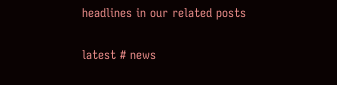headlines in our related posts

latest # news